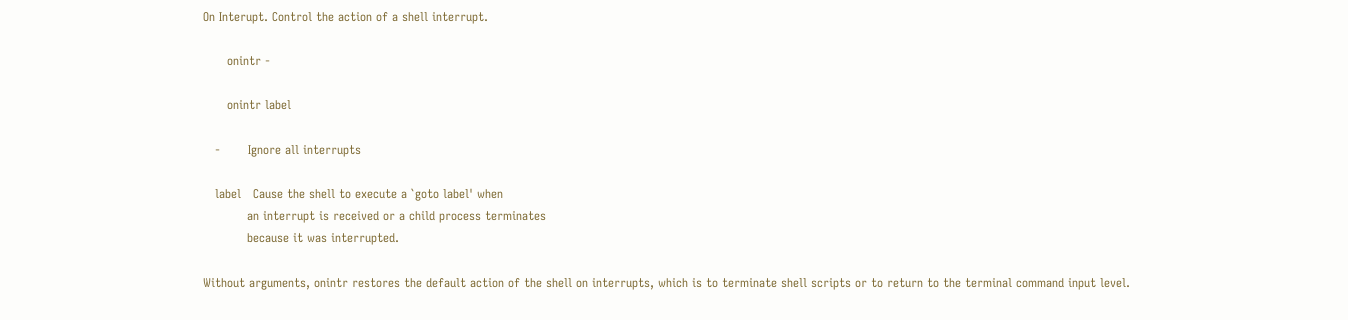On Interupt. Control the action of a shell interrupt.

      onintr -

      onintr label

   -       Ignore all interrupts

   label   Cause the shell to execute a `goto label' when
           an interrupt is received or a child process terminates
           because it was interrupted.

Without arguments, onintr restores the default action of the shell on interrupts, which is to terminate shell scripts or to return to the terminal command input level.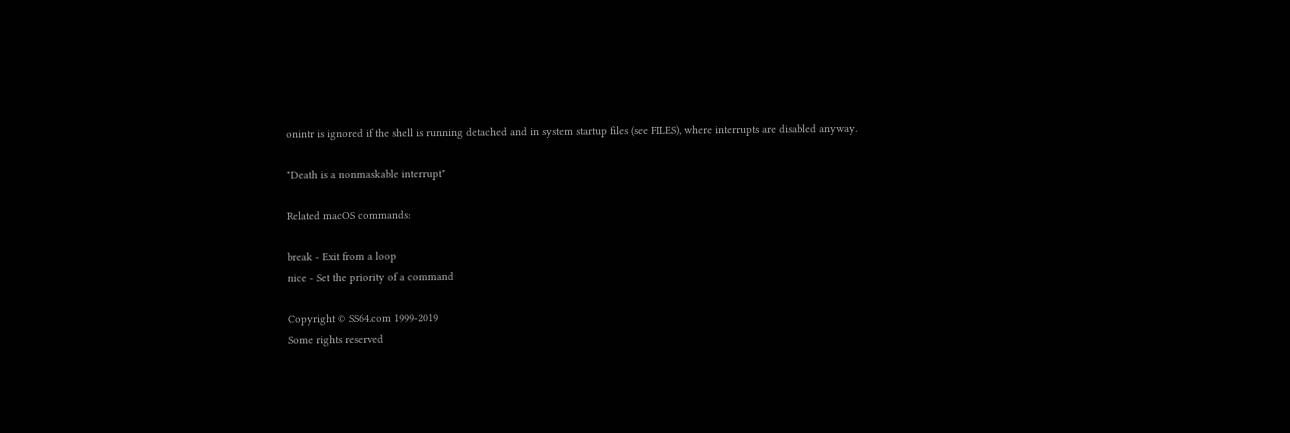onintr is ignored if the shell is running detached and in system startup files (see FILES), where interrupts are disabled anyway.

"Death is a nonmaskable interrupt"

Related macOS commands:

break - Exit from a loop
nice - Set the priority of a command

Copyright © SS64.com 1999-2019
Some rights reserved